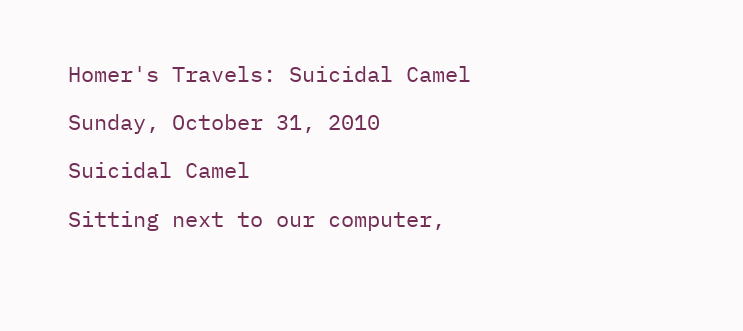Homer's Travels: Suicidal Camel

Sunday, October 31, 2010

Suicidal Camel

Sitting next to our computer,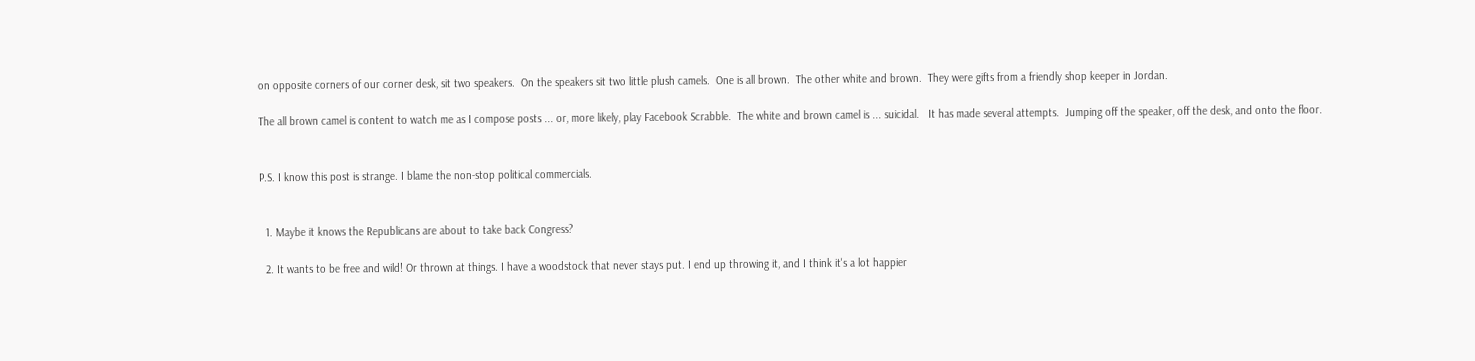on opposite corners of our corner desk, sit two speakers.  On the speakers sit two little plush camels.  One is all brown.  The other white and brown.  They were gifts from a friendly shop keeper in Jordan.

The all brown camel is content to watch me as I compose posts ... or, more likely, play Facebook Scrabble.  The white and brown camel is ... suicidal.   It has made several attempts.  Jumping off the speaker, off the desk, and onto the floor.


P.S. I know this post is strange. I blame the non-stop political commercials.


  1. Maybe it knows the Republicans are about to take back Congress?

  2. It wants to be free and wild! Or thrown at things. I have a woodstock that never stays put. I end up throwing it, and I think it's a lot happier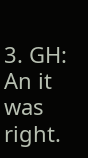3. GH: An it was right.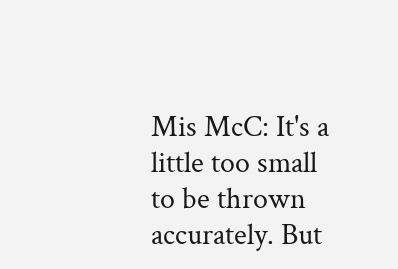Mis McC: It's a little too small to be thrown accurately. But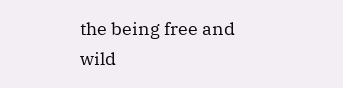the being free and wild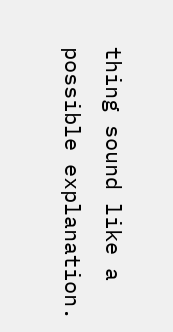thing sound like a possible explanation.